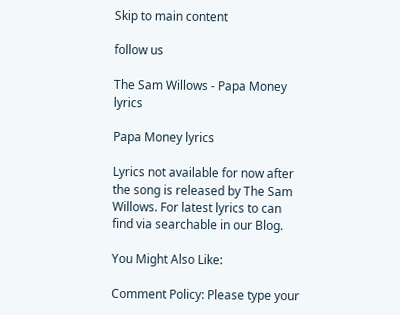Skip to main content

follow us

The Sam Willows - Papa Money lyrics

Papa Money lyrics

Lyrics not available for now after the song is released by The Sam Willows. For latest lyrics to can find via searchable in our Blog.

You Might Also Like:

Comment Policy: Please type your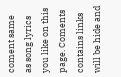coment same as song lyrics you like on this page. Coments contains links will be hide and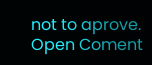not to aprove.
Open Coment